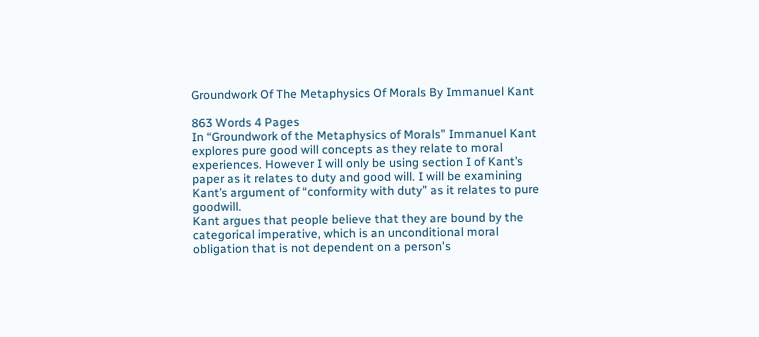Groundwork Of The Metaphysics Of Morals By Immanuel Kant

863 Words 4 Pages
In “Groundwork of the Metaphysics of Morals” Immanuel Kant explores pure good will concepts as they relate to moral experiences. However I will only be using section I of Kant’s paper as it relates to duty and good will. I will be examining Kant’s argument of “conformity with duty” as it relates to pure goodwill.
Kant argues that people believe that they are bound by the categorical imperative, which is an unconditional moral obligation that is not dependent on a person's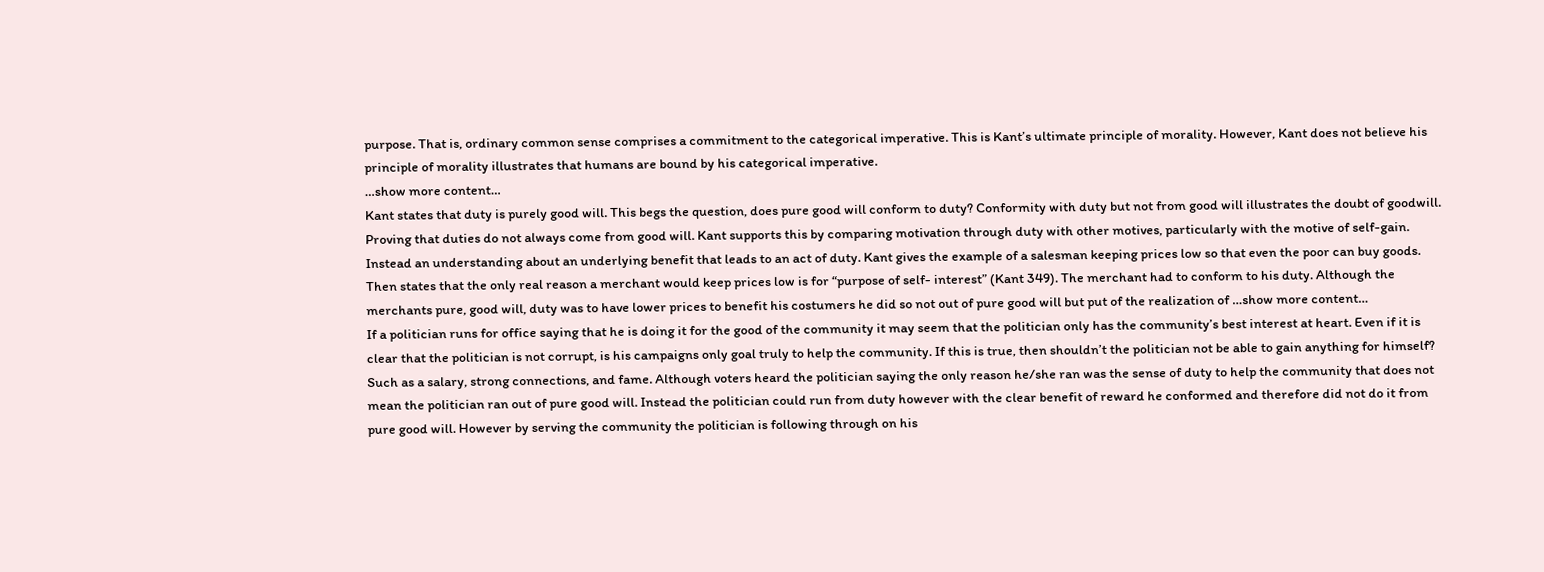purpose. That is, ordinary common sense comprises a commitment to the categorical imperative. This is Kant’s ultimate principle of morality. However, Kant does not believe his principle of morality illustrates that humans are bound by his categorical imperative.
…show more content…
Kant states that duty is purely good will. This begs the question, does pure good will conform to duty? Conformity with duty but not from good will illustrates the doubt of goodwill. Proving that duties do not always come from good will. Kant supports this by comparing motivation through duty with other motives, particularly with the motive of self-gain. Instead an understanding about an underlying benefit that leads to an act of duty. Kant gives the example of a salesman keeping prices low so that even the poor can buy goods. Then states that the only real reason a merchant would keep prices low is for “purpose of self- interest” (Kant 349). The merchant had to conform to his duty. Although the merchants pure, good will, duty was to have lower prices to benefit his costumers he did so not out of pure good will but put of the realization of …show more content…
If a politician runs for office saying that he is doing it for the good of the community it may seem that the politician only has the community’s best interest at heart. Even if it is clear that the politician is not corrupt, is his campaigns only goal truly to help the community. If this is true, then shouldn’t the politician not be able to gain anything for himself? Such as a salary, strong connections, and fame. Although voters heard the politician saying the only reason he/she ran was the sense of duty to help the community that does not mean the politician ran out of pure good will. Instead the politician could run from duty however with the clear benefit of reward he conformed and therefore did not do it from pure good will. However by serving the community the politician is following through on his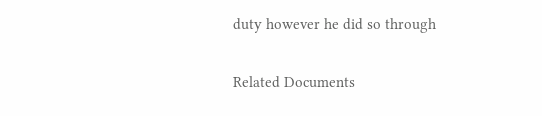duty however he did so through

Related Documents